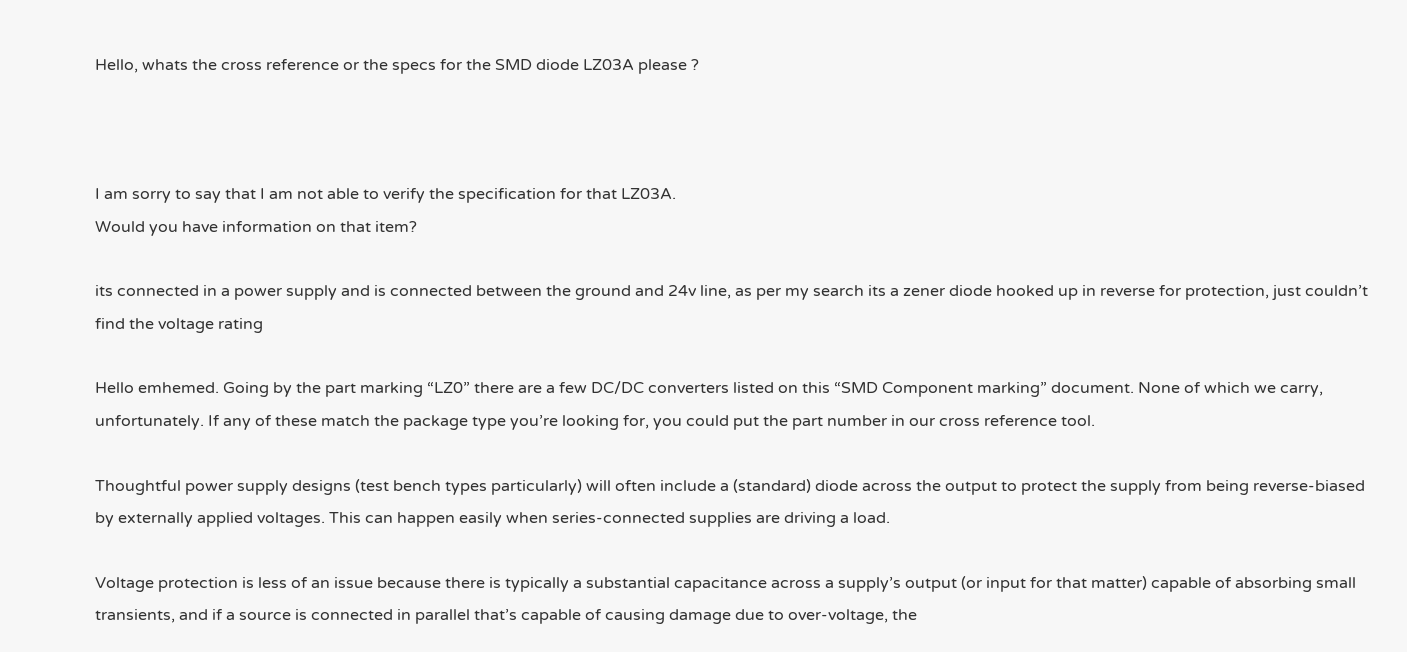Hello, whats the cross reference or the specs for the SMD diode LZ03A please ?



I am sorry to say that I am not able to verify the specification for that LZ03A.
Would you have information on that item?

its connected in a power supply and is connected between the ground and 24v line, as per my search its a zener diode hooked up in reverse for protection, just couldn’t find the voltage rating

Hello emhemed. Going by the part marking “LZ0” there are a few DC/DC converters listed on this “SMD Component marking” document. None of which we carry, unfortunately. If any of these match the package type you’re looking for, you could put the part number in our cross reference tool.

Thoughtful power supply designs (test bench types particularly) will often include a (standard) diode across the output to protect the supply from being reverse-biased by externally applied voltages. This can happen easily when series-connected supplies are driving a load.

Voltage protection is less of an issue because there is typically a substantial capacitance across a supply’s output (or input for that matter) capable of absorbing small transients, and if a source is connected in parallel that’s capable of causing damage due to over-voltage, the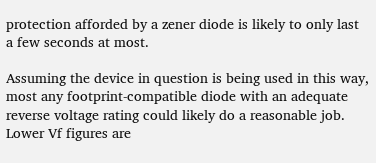protection afforded by a zener diode is likely to only last a few seconds at most.

Assuming the device in question is being used in this way, most any footprint-compatible diode with an adequate reverse voltage rating could likely do a reasonable job. Lower Vf figures are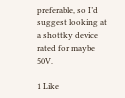preferable, so I’d suggest looking at a shottky device rated for maybe 50V.

1 Like